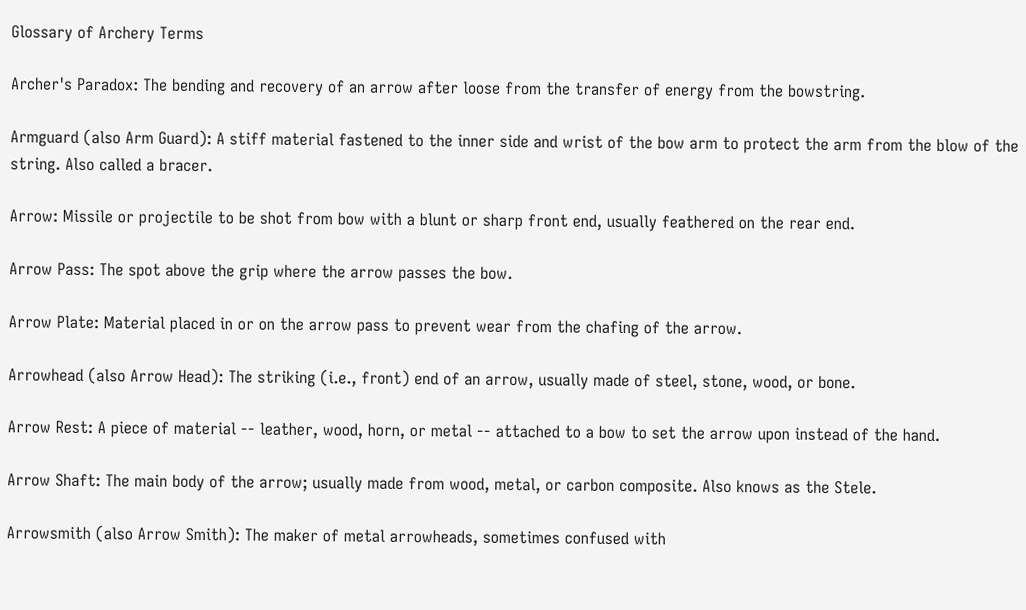Glossary of Archery Terms

Archer's Paradox: The bending and recovery of an arrow after loose from the transfer of energy from the bowstring.

Armguard (also Arm Guard): A stiff material fastened to the inner side and wrist of the bow arm to protect the arm from the blow of the string. Also called a bracer.

Arrow: Missile or projectile to be shot from bow with a blunt or sharp front end, usually feathered on the rear end.

Arrow Pass: The spot above the grip where the arrow passes the bow.

Arrow Plate: Material placed in or on the arrow pass to prevent wear from the chafing of the arrow.

Arrowhead (also Arrow Head): The striking (i.e., front) end of an arrow, usually made of steel, stone, wood, or bone.

Arrow Rest: A piece of material -- leather, wood, horn, or metal -- attached to a bow to set the arrow upon instead of the hand.

Arrow Shaft: The main body of the arrow; usually made from wood, metal, or carbon composite. Also knows as the Stele.

Arrowsmith (also Arrow Smith): The maker of metal arrowheads, sometimes confused with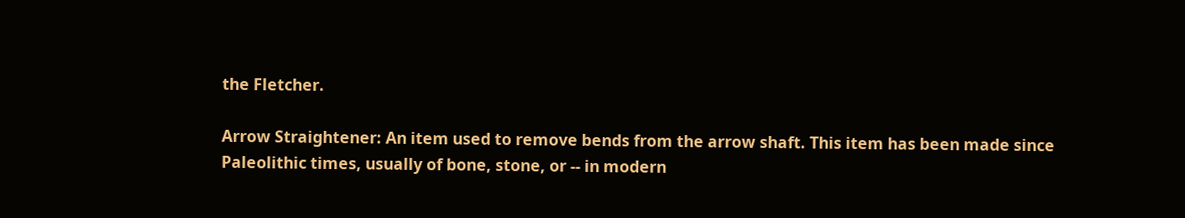the Fletcher.

Arrow Straightener: An item used to remove bends from the arrow shaft. This item has been made since Paleolithic times, usually of bone, stone, or -- in modern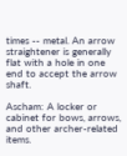times -- metal. An arrow straightener is generally flat with a hole in one end to accept the arrow shaft.

Ascham: A locker or cabinet for bows, arrows, and other archer-related items.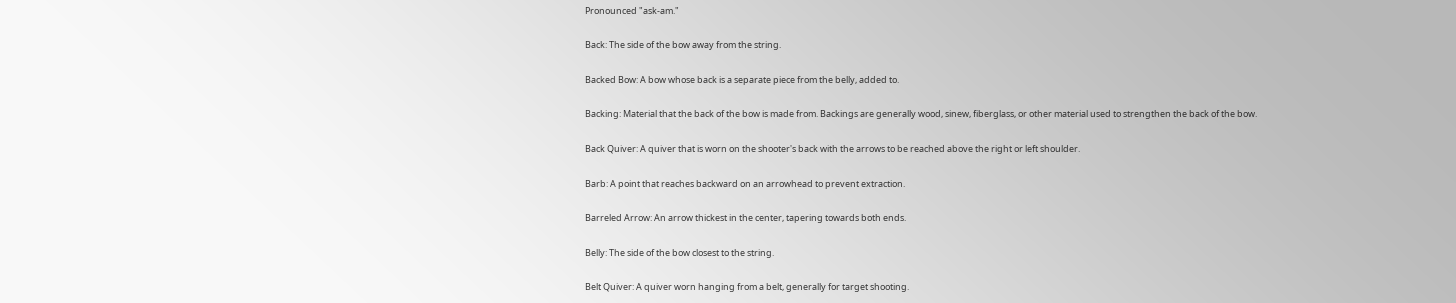Pronounced "ask-am."

Back: The side of the bow away from the string.

Backed Bow: A bow whose back is a separate piece from the belly, added to.

Backing: Material that the back of the bow is made from. Backings are generally wood, sinew, fiberglass, or other material used to strengthen the back of the bow.

Back Quiver: A quiver that is worn on the shooter's back with the arrows to be reached above the right or left shoulder.

Barb: A point that reaches backward on an arrowhead to prevent extraction.

Barreled Arrow: An arrow thickest in the center, tapering towards both ends.

Belly: The side of the bow closest to the string.

Belt Quiver: A quiver worn hanging from a belt, generally for target shooting.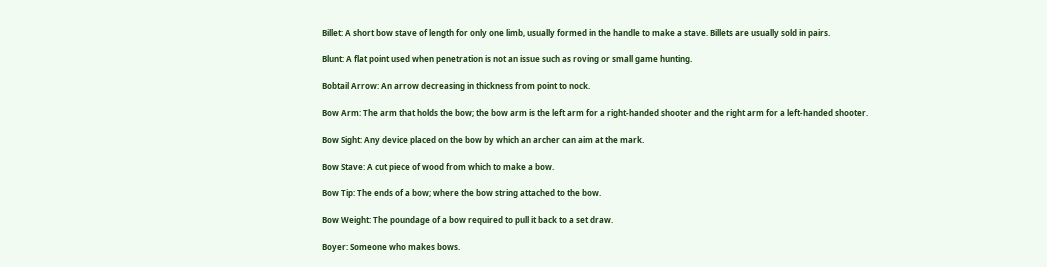Billet: A short bow stave of length for only one limb, usually formed in the handle to make a stave. Billets are usually sold in pairs.

Blunt: A flat point used when penetration is not an issue such as roving or small game hunting.

Bobtail Arrow: An arrow decreasing in thickness from point to nock.

Bow Arm: The arm that holds the bow; the bow arm is the left arm for a right-handed shooter and the right arm for a left-handed shooter.

Bow Sight: Any device placed on the bow by which an archer can aim at the mark.

Bow Stave: A cut piece of wood from which to make a bow.

Bow Tip: The ends of a bow; where the bow string attached to the bow.

Bow Weight: The poundage of a bow required to pull it back to a set draw.

Boyer: Someone who makes bows.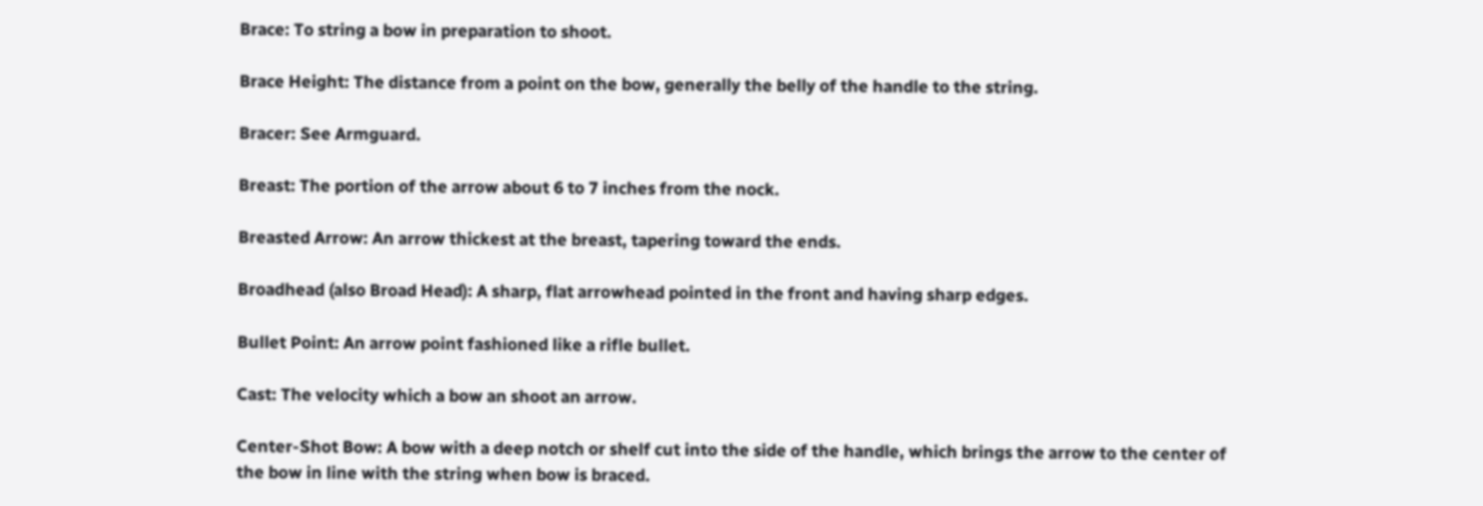Brace: To string a bow in preparation to shoot.

Brace Height: The distance from a point on the bow, generally the belly of the handle to the string.

Bracer: See Armguard.

Breast: The portion of the arrow about 6 to 7 inches from the nock.

Breasted Arrow: An arrow thickest at the breast, tapering toward the ends.

Broadhead (also Broad Head): A sharp, flat arrowhead pointed in the front and having sharp edges.

Bullet Point: An arrow point fashioned like a rifle bullet.

Cast: The velocity which a bow an shoot an arrow.

Center-Shot Bow: A bow with a deep notch or shelf cut into the side of the handle, which brings the arrow to the center of the bow in line with the string when bow is braced.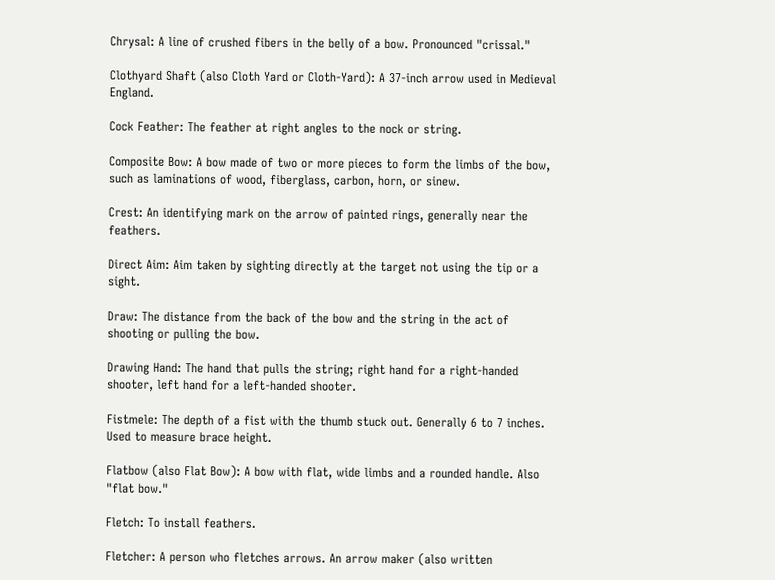Chrysal: A line of crushed fibers in the belly of a bow. Pronounced "crissal."

Clothyard Shaft (also Cloth Yard or Cloth-Yard): A 37-inch arrow used in Medieval England.

Cock Feather: The feather at right angles to the nock or string.

Composite Bow: A bow made of two or more pieces to form the limbs of the bow, such as laminations of wood, fiberglass, carbon, horn, or sinew.

Crest: An identifying mark on the arrow of painted rings, generally near the feathers.

Direct Aim: Aim taken by sighting directly at the target not using the tip or a sight.

Draw: The distance from the back of the bow and the string in the act of shooting or pulling the bow.

Drawing Hand: The hand that pulls the string; right hand for a right-handed shooter, left hand for a left-handed shooter.

Fistmele: The depth of a fist with the thumb stuck out. Generally 6 to 7 inches. Used to measure brace height.

Flatbow (also Flat Bow): A bow with flat, wide limbs and a rounded handle. Also "flat bow."

Fletch: To install feathers.

Fletcher: A person who fletches arrows. An arrow maker (also written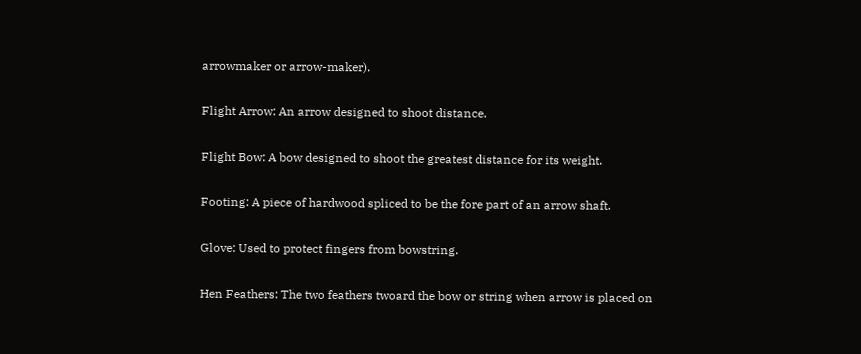arrowmaker or arrow-maker).

Flight Arrow: An arrow designed to shoot distance.

Flight Bow: A bow designed to shoot the greatest distance for its weight.

Footing: A piece of hardwood spliced to be the fore part of an arrow shaft.

Glove: Used to protect fingers from bowstring.

Hen Feathers: The two feathers twoard the bow or string when arrow is placed on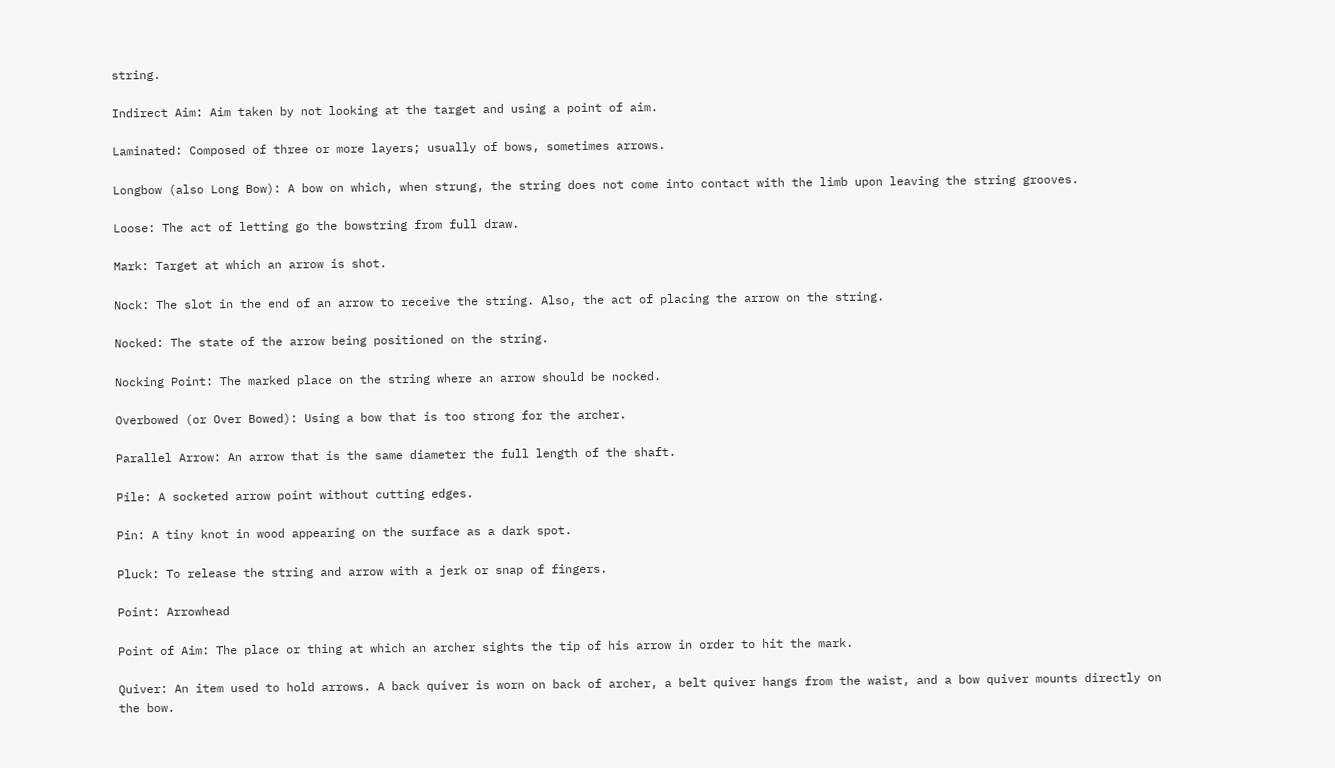string.

Indirect Aim: Aim taken by not looking at the target and using a point of aim.

Laminated: Composed of three or more layers; usually of bows, sometimes arrows.

Longbow (also Long Bow): A bow on which, when strung, the string does not come into contact with the limb upon leaving the string grooves.

Loose: The act of letting go the bowstring from full draw.

Mark: Target at which an arrow is shot.

Nock: The slot in the end of an arrow to receive the string. Also, the act of placing the arrow on the string.

Nocked: The state of the arrow being positioned on the string.

Nocking Point: The marked place on the string where an arrow should be nocked.

Overbowed (or Over Bowed): Using a bow that is too strong for the archer.

Parallel Arrow: An arrow that is the same diameter the full length of the shaft.

Pile: A socketed arrow point without cutting edges.

Pin: A tiny knot in wood appearing on the surface as a dark spot.

Pluck: To release the string and arrow with a jerk or snap of fingers.

Point: Arrowhead

Point of Aim: The place or thing at which an archer sights the tip of his arrow in order to hit the mark.

Quiver: An item used to hold arrows. A back quiver is worn on back of archer, a belt quiver hangs from the waist, and a bow quiver mounts directly on the bow.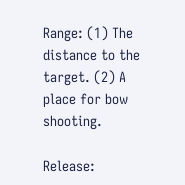Range: (1) The distance to the target. (2) A place for bow shooting.

Release: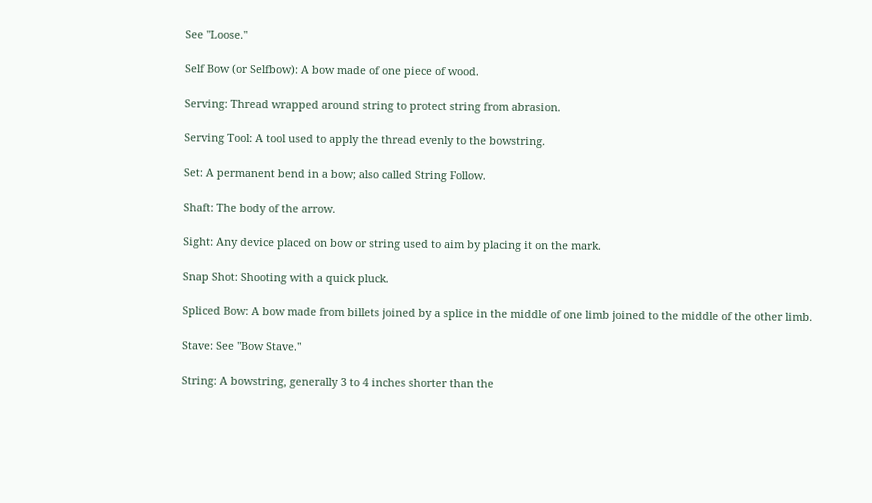See "Loose."

Self Bow (or Selfbow): A bow made of one piece of wood.

Serving: Thread wrapped around string to protect string from abrasion.

Serving Tool: A tool used to apply the thread evenly to the bowstring.

Set: A permanent bend in a bow; also called String Follow.

Shaft: The body of the arrow.

Sight: Any device placed on bow or string used to aim by placing it on the mark.

Snap Shot: Shooting with a quick pluck.

Spliced Bow: A bow made from billets joined by a splice in the middle of one limb joined to the middle of the other limb.

Stave: See "Bow Stave."

String: A bowstring, generally 3 to 4 inches shorter than the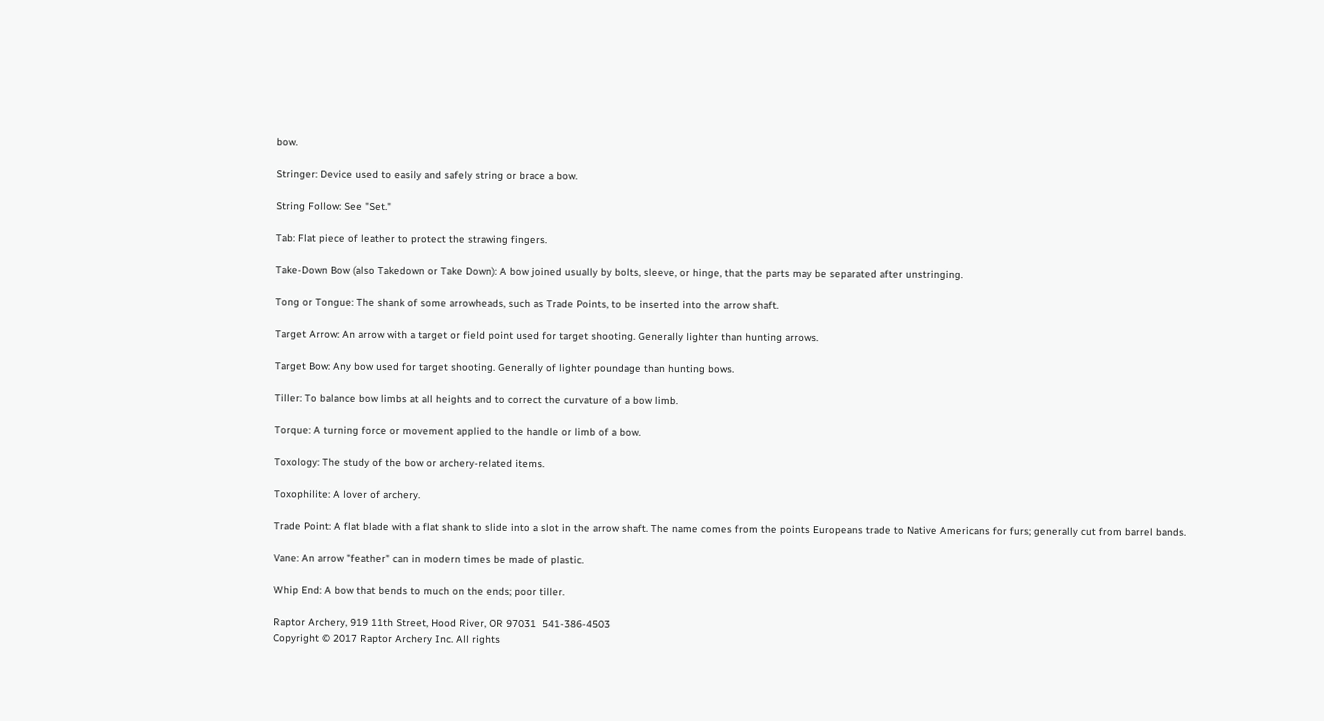bow.

Stringer: Device used to easily and safely string or brace a bow.

String Follow: See "Set."

Tab: Flat piece of leather to protect the strawing fingers.

Take-Down Bow (also Takedown or Take Down): A bow joined usually by bolts, sleeve, or hinge, that the parts may be separated after unstringing.

Tong or Tongue: The shank of some arrowheads, such as Trade Points, to be inserted into the arrow shaft.

Target Arrow: An arrow with a target or field point used for target shooting. Generally lighter than hunting arrows.

Target Bow: Any bow used for target shooting. Generally of lighter poundage than hunting bows.

Tiller: To balance bow limbs at all heights and to correct the curvature of a bow limb.

Torque: A turning force or movement applied to the handle or limb of a bow.

Toxology: The study of the bow or archery-related items.

Toxophilite: A lover of archery.

Trade Point: A flat blade with a flat shank to slide into a slot in the arrow shaft. The name comes from the points Europeans trade to Native Americans for furs; generally cut from barrel bands.

Vane: An arrow "feather" can in modern times be made of plastic.

Whip End: A bow that bends to much on the ends; poor tiller.

Raptor Archery, 919 11th Street, Hood River, OR 97031  541-386-4503
Copyright © 2017 Raptor Archery Inc. All rights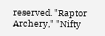reserved. "Raptor Archery," "Nifty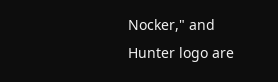Nocker," and Hunter logo are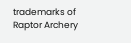trademarks of Raptor Archery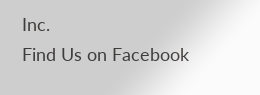Inc.
Find Us on Facebook